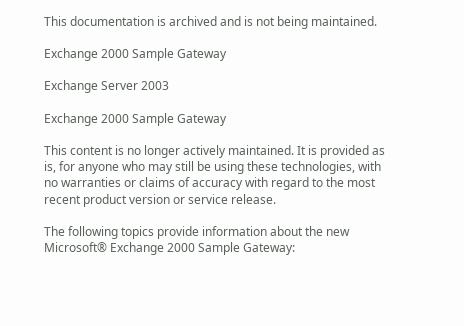This documentation is archived and is not being maintained.

Exchange 2000 Sample Gateway

Exchange Server 2003

Exchange 2000 Sample Gateway

This content is no longer actively maintained. It is provided as is, for anyone who may still be using these technologies, with no warranties or claims of accuracy with regard to the most recent product version or service release.

The following topics provide information about the new Microsoft® Exchange 2000 Sample Gateway: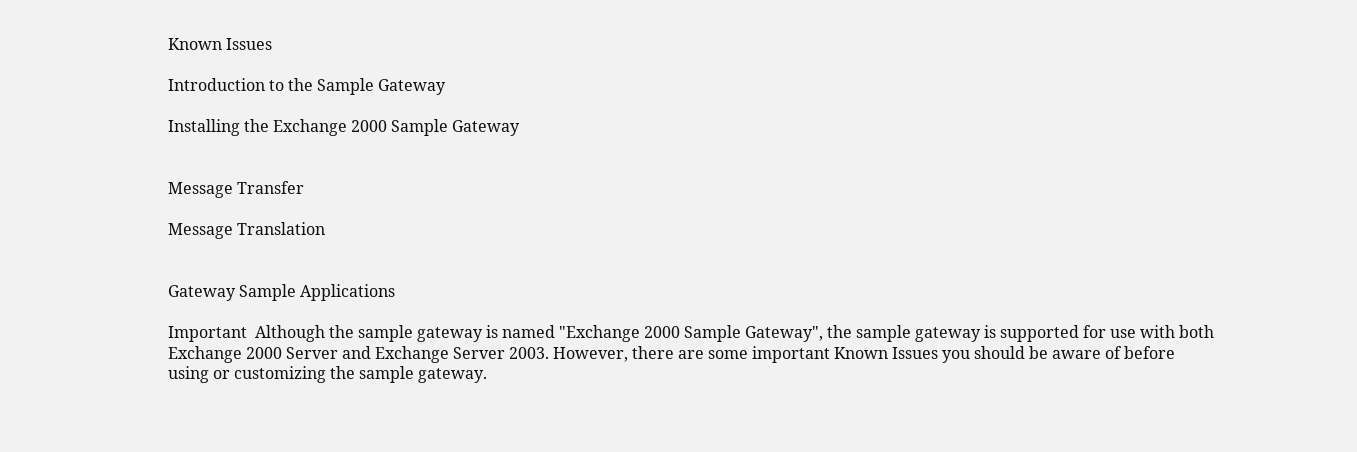Known Issues

Introduction to the Sample Gateway

Installing the Exchange 2000 Sample Gateway


Message Transfer

Message Translation


Gateway Sample Applications

Important  Although the sample gateway is named "Exchange 2000 Sample Gateway", the sample gateway is supported for use with both Exchange 2000 Server and Exchange Server 2003. However, there are some important Known Issues you should be aware of before using or customizing the sample gateway.